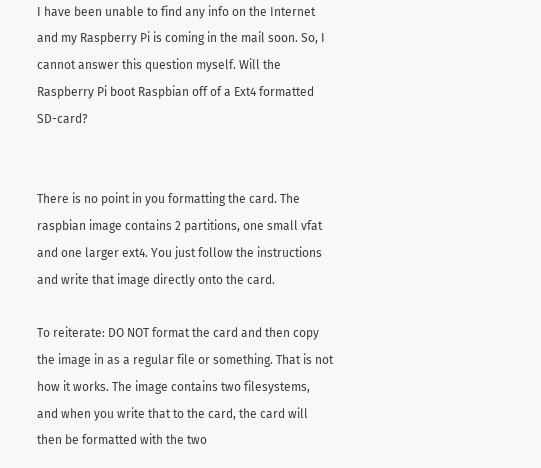I have been unable to find any info on the Internet and my Raspberry Pi is coming in the mail soon. So, I cannot answer this question myself. Will the Raspberry Pi boot Raspbian off of a Ext4 formatted SD-card?


There is no point in you formatting the card. The raspbian image contains 2 partitions, one small vfat and one larger ext4. You just follow the instructions and write that image directly onto the card.

To reiterate: DO NOT format the card and then copy the image in as a regular file or something. That is not how it works. The image contains two filesystems, and when you write that to the card, the card will then be formatted with the two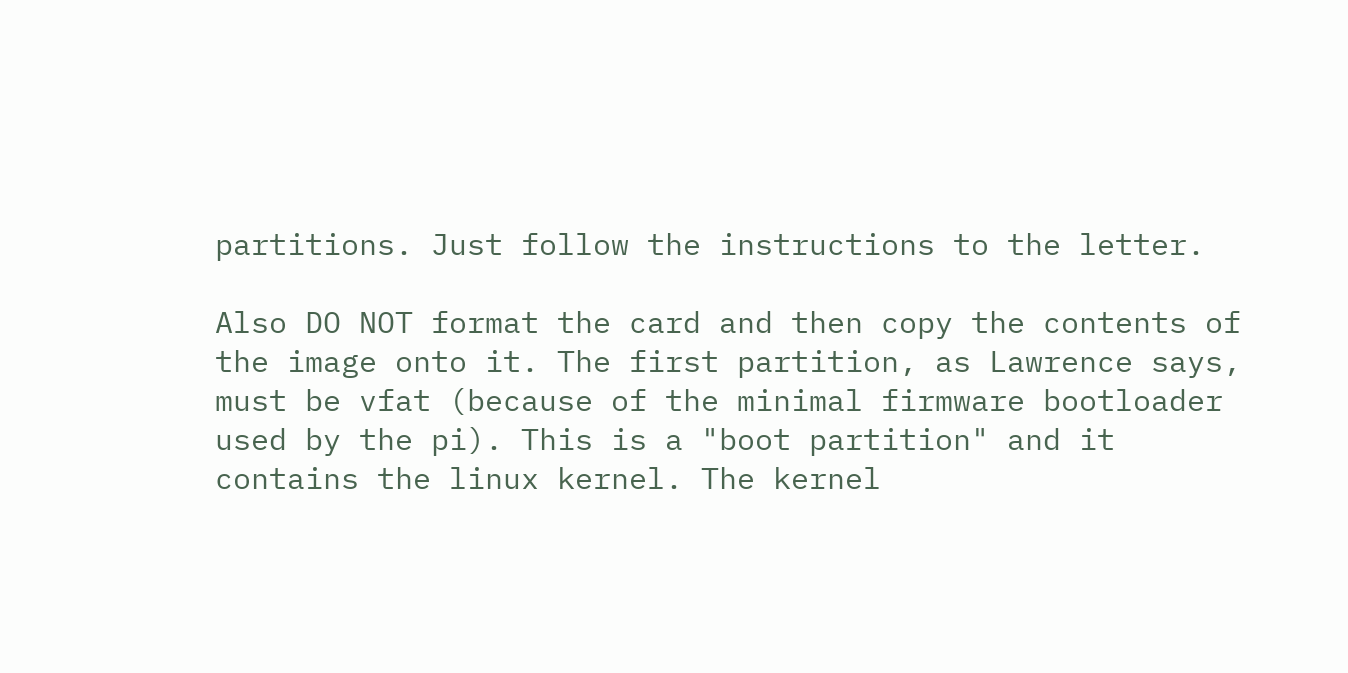partitions. Just follow the instructions to the letter.

Also DO NOT format the card and then copy the contents of the image onto it. The first partition, as Lawrence says, must be vfat (because of the minimal firmware bootloader used by the pi). This is a "boot partition" and it contains the linux kernel. The kernel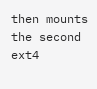then mounts the second ext4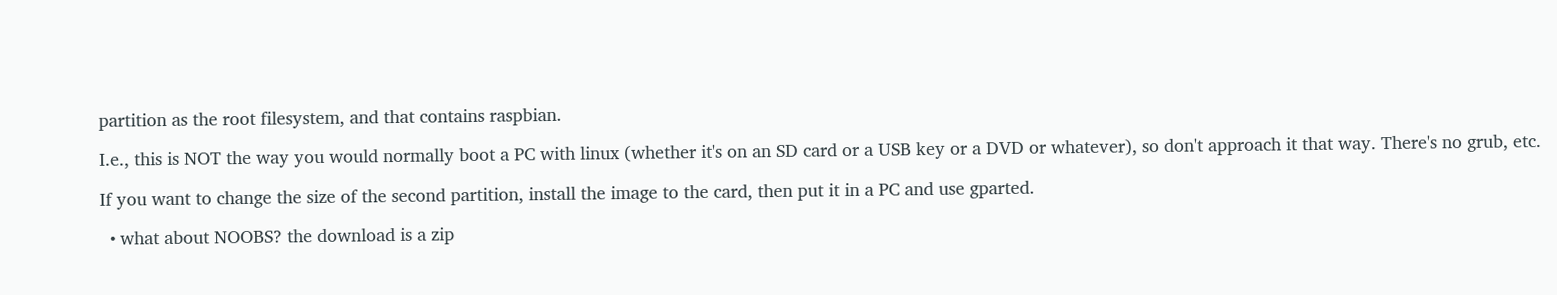partition as the root filesystem, and that contains raspbian.

I.e., this is NOT the way you would normally boot a PC with linux (whether it's on an SD card or a USB key or a DVD or whatever), so don't approach it that way. There's no grub, etc.

If you want to change the size of the second partition, install the image to the card, then put it in a PC and use gparted.

  • what about NOOBS? the download is a zip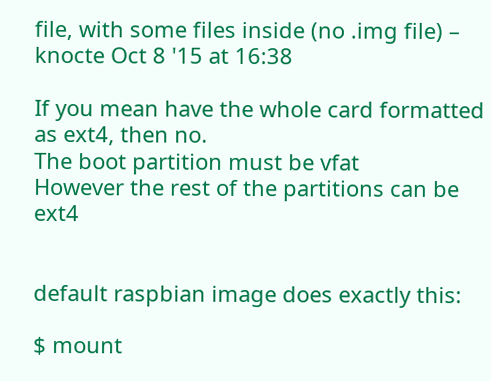file, with some files inside (no .img file) – knocte Oct 8 '15 at 16:38

If you mean have the whole card formatted as ext4, then no.
The boot partition must be vfat
However the rest of the partitions can be ext4


default raspbian image does exactly this:

$ mount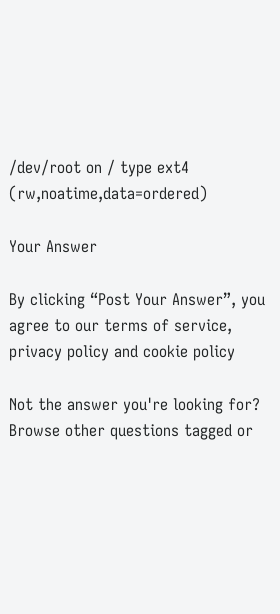/dev/root on / type ext4 (rw,noatime,data=ordered)

Your Answer

By clicking “Post Your Answer”, you agree to our terms of service, privacy policy and cookie policy

Not the answer you're looking for? Browse other questions tagged or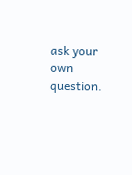ask your own question.